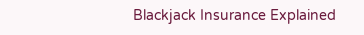Blackjack Insurance Explained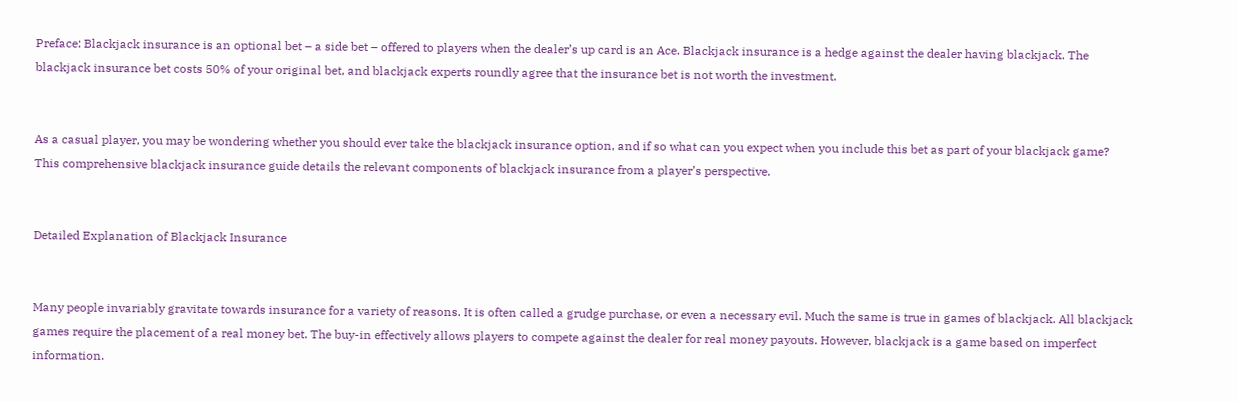Preface: Blackjack insurance is an optional bet – a side bet – offered to players when the dealer’s up card is an Ace. Blackjack insurance is a hedge against the dealer having blackjack. The blackjack insurance bet costs 50% of your original bet, and blackjack experts roundly agree that the insurance bet is not worth the investment.


As a casual player, you may be wondering whether you should ever take the blackjack insurance option, and if so what can you expect when you include this bet as part of your blackjack game? This comprehensive blackjack insurance guide details the relevant components of blackjack insurance from a player’s perspective.


Detailed Explanation of Blackjack Insurance


Many people invariably gravitate towards insurance for a variety of reasons. It is often called a grudge purchase, or even a necessary evil. Much the same is true in games of blackjack. All blackjack games require the placement of a real money bet. The buy-in effectively allows players to compete against the dealer for real money payouts. However, blackjack is a game based on imperfect information.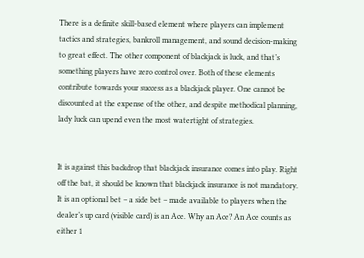There is a definite skill-based element where players can implement tactics and strategies, bankroll management, and sound decision-making to great effect. The other component of blackjack is luck, and that’s something players have zero control over. Both of these elements contribute towards your success as a blackjack player. One cannot be discounted at the expense of the other, and despite methodical planning, lady luck can upend even the most watertight of strategies.


It is against this backdrop that blackjack insurance comes into play. Right off the bat, it should be known that blackjack insurance is not mandatory. It is an optional bet – a side bet – made available to players when the dealer’s up card (visible card) is an Ace. Why an Ace? An Ace counts as either 1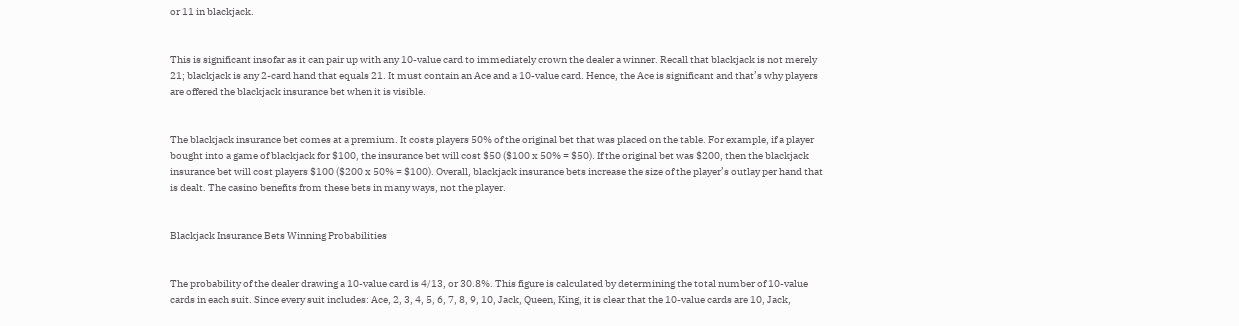or 11 in blackjack.


This is significant insofar as it can pair up with any 10-value card to immediately crown the dealer a winner. Recall that blackjack is not merely 21; blackjack is any 2-card hand that equals 21. It must contain an Ace and a 10-value card. Hence, the Ace is significant and that’s why players are offered the blackjack insurance bet when it is visible.


The blackjack insurance bet comes at a premium. It costs players 50% of the original bet that was placed on the table. For example, if a player bought into a game of blackjack for $100, the insurance bet will cost $50 ($100 x 50% = $50). If the original bet was $200, then the blackjack insurance bet will cost players $100 ($200 x 50% = $100). Overall, blackjack insurance bets increase the size of the player’s outlay per hand that is dealt. The casino benefits from these bets in many ways, not the player.


Blackjack Insurance Bets Winning Probabilities


The probability of the dealer drawing a 10-value card is 4/13, or 30.8%. This figure is calculated by determining the total number of 10-value cards in each suit. Since every suit includes: Ace, 2, 3, 4, 5, 6, 7, 8, 9, 10, Jack, Queen, King, it is clear that the 10-value cards are 10, Jack,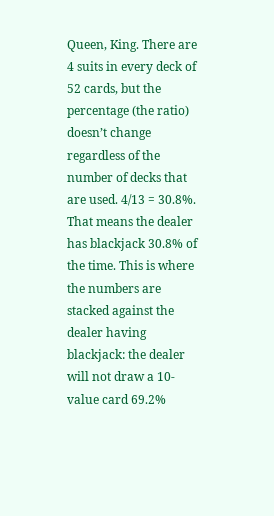Queen, King. There are 4 suits in every deck of 52 cards, but the percentage (the ratio) doesn’t change regardless of the number of decks that are used. 4/13 = 30.8%. That means the dealer has blackjack 30.8% of the time. This is where the numbers are stacked against the dealer having blackjack: the dealer will not draw a 10-value card 69.2%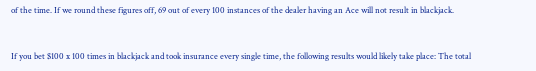of the time. If we round these figures off, 69 out of every 100 instances of the dealer having an Ace will not result in blackjack.


If you bet $100 x 100 times in blackjack and took insurance every single time, the following results would likely take place: The total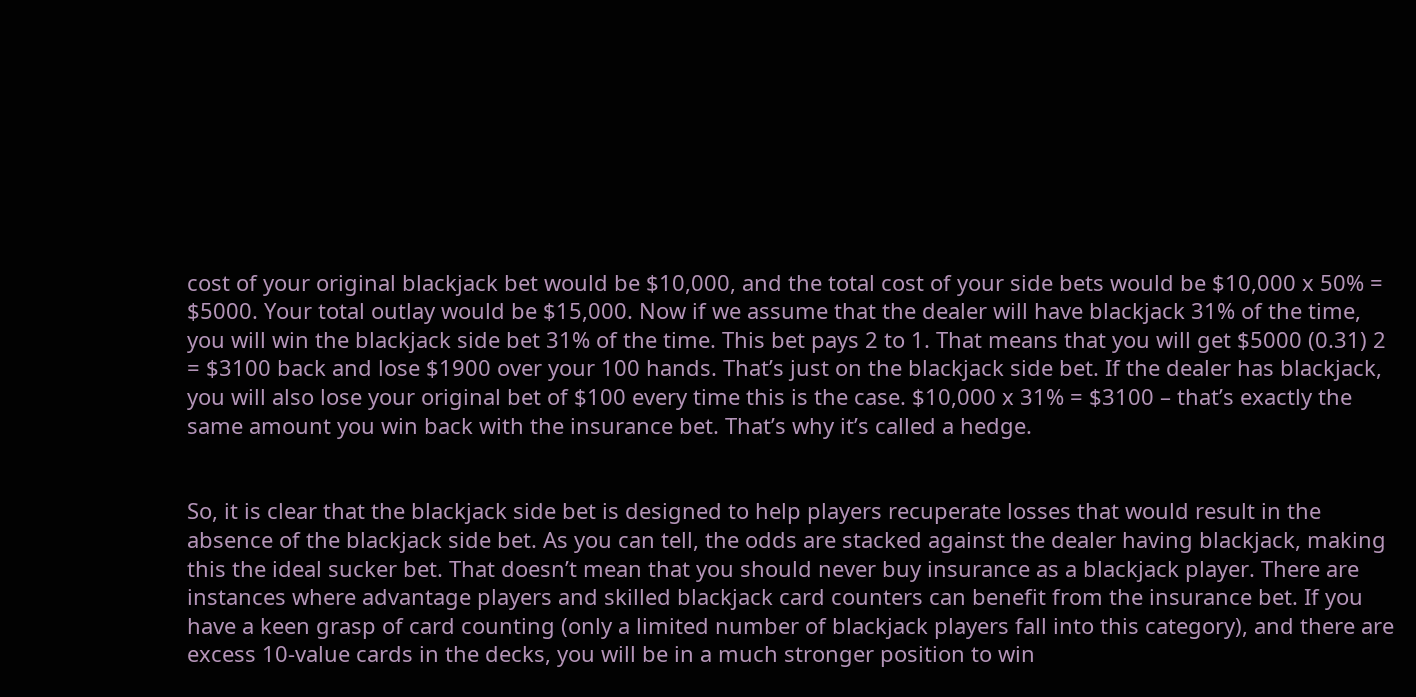cost of your original blackjack bet would be $10,000, and the total cost of your side bets would be $10,000 x 50% = $5000. Your total outlay would be $15,000. Now if we assume that the dealer will have blackjack 31% of the time, you will win the blackjack side bet 31% of the time. This bet pays 2 to 1. That means that you will get $5000 (0.31) 2 = $3100 back and lose $1900 over your 100 hands. That’s just on the blackjack side bet. If the dealer has blackjack, you will also lose your original bet of $100 every time this is the case. $10,000 x 31% = $3100 – that’s exactly the same amount you win back with the insurance bet. That’s why it’s called a hedge.


So, it is clear that the blackjack side bet is designed to help players recuperate losses that would result in the absence of the blackjack side bet. As you can tell, the odds are stacked against the dealer having blackjack, making this the ideal sucker bet. That doesn’t mean that you should never buy insurance as a blackjack player. There are instances where advantage players and skilled blackjack card counters can benefit from the insurance bet. If you have a keen grasp of card counting (only a limited number of blackjack players fall into this category), and there are excess 10-value cards in the decks, you will be in a much stronger position to win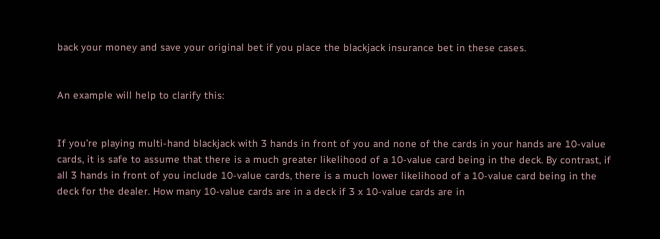back your money and save your original bet if you place the blackjack insurance bet in these cases.


An example will help to clarify this:


If you’re playing multi-hand blackjack with 3 hands in front of you and none of the cards in your hands are 10-value cards, it is safe to assume that there is a much greater likelihood of a 10-value card being in the deck. By contrast, if all 3 hands in front of you include 10-value cards, there is a much lower likelihood of a 10-value card being in the deck for the dealer. How many 10-value cards are in a deck if 3 x 10-value cards are in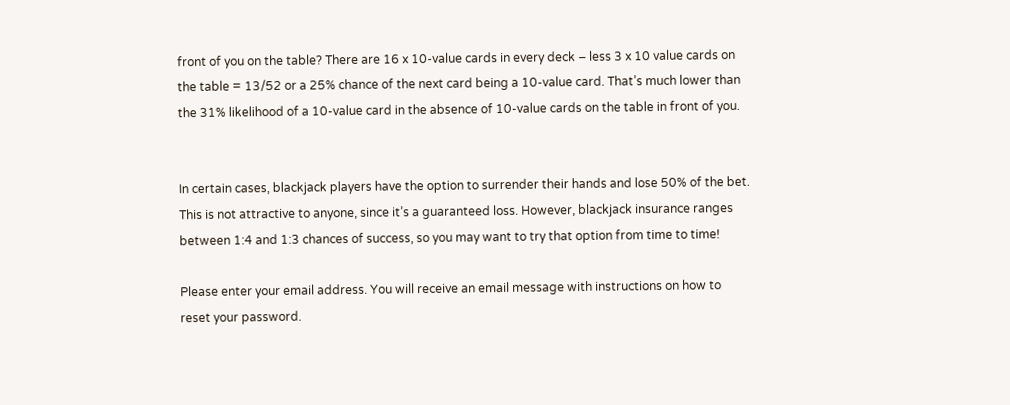front of you on the table? There are 16 x 10-value cards in every deck – less 3 x 10 value cards on the table = 13/52 or a 25% chance of the next card being a 10-value card. That’s much lower than the 31% likelihood of a 10-value card in the absence of 10-value cards on the table in front of you.


In certain cases, blackjack players have the option to surrender their hands and lose 50% of the bet. This is not attractive to anyone, since it’s a guaranteed loss. However, blackjack insurance ranges between 1:4 and 1:3 chances of success, so you may want to try that option from time to time!

Please enter your email address. You will receive an email message with instructions on how to reset your password.